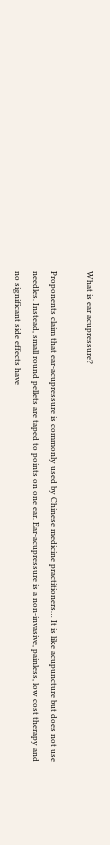What is ear acupressure?

Proponents claim that ear-acupressure is commonly used by Chinese medicine practitioners… It is like acupuncture but does not use needles. Instead, small round pellets are taped to points on one ear. Ear-acupressure is a non-invasive, painless, low cost therapy and no significant side effects have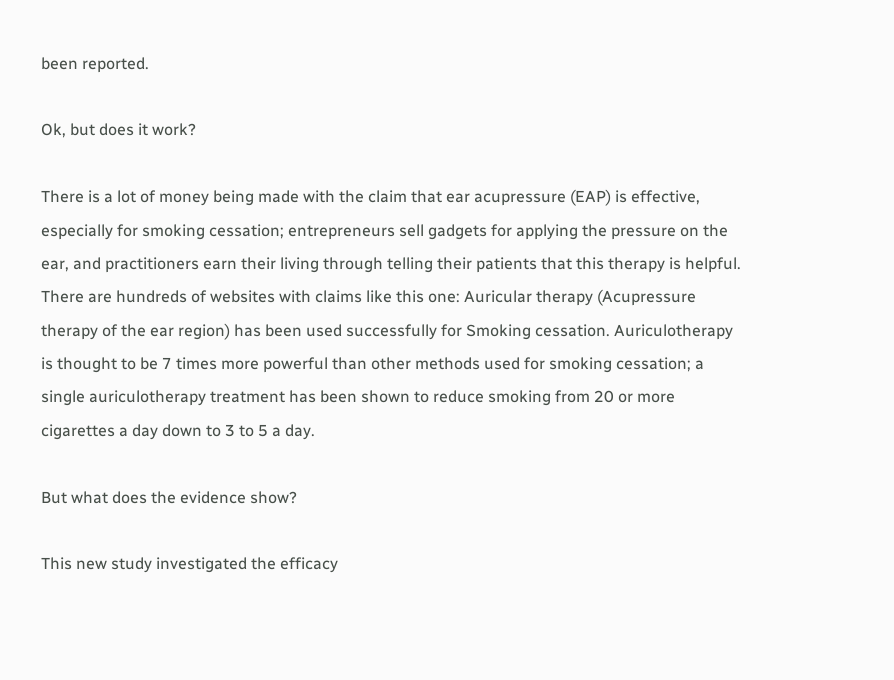been reported.

Ok, but does it work?

There is a lot of money being made with the claim that ear acupressure (EAP) is effective, especially for smoking cessation; entrepreneurs sell gadgets for applying the pressure on the ear, and practitioners earn their living through telling their patients that this therapy is helpful. There are hundreds of websites with claims like this one: Auricular therapy (Acupressure therapy of the ear region) has been used successfully for Smoking cessation. Auriculotherapy is thought to be 7 times more powerful than other methods used for smoking cessation; a single auriculotherapy treatment has been shown to reduce smoking from 20 or more cigarettes a day down to 3 to 5 a day.

But what does the evidence show?

This new study investigated the efficacy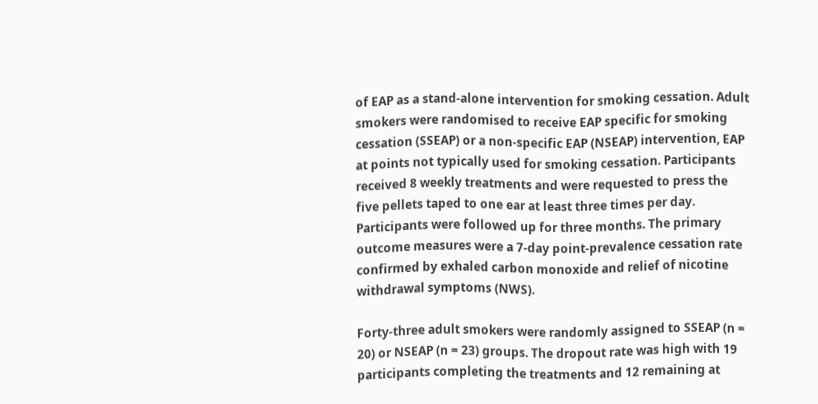of EAP as a stand-alone intervention for smoking cessation. Adult smokers were randomised to receive EAP specific for smoking cessation (SSEAP) or a non-specific EAP (NSEAP) intervention, EAP at points not typically used for smoking cessation. Participants received 8 weekly treatments and were requested to press the five pellets taped to one ear at least three times per day. Participants were followed up for three months. The primary outcome measures were a 7-day point-prevalence cessation rate confirmed by exhaled carbon monoxide and relief of nicotine withdrawal symptoms (NWS).

Forty-three adult smokers were randomly assigned to SSEAP (n = 20) or NSEAP (n = 23) groups. The dropout rate was high with 19 participants completing the treatments and 12 remaining at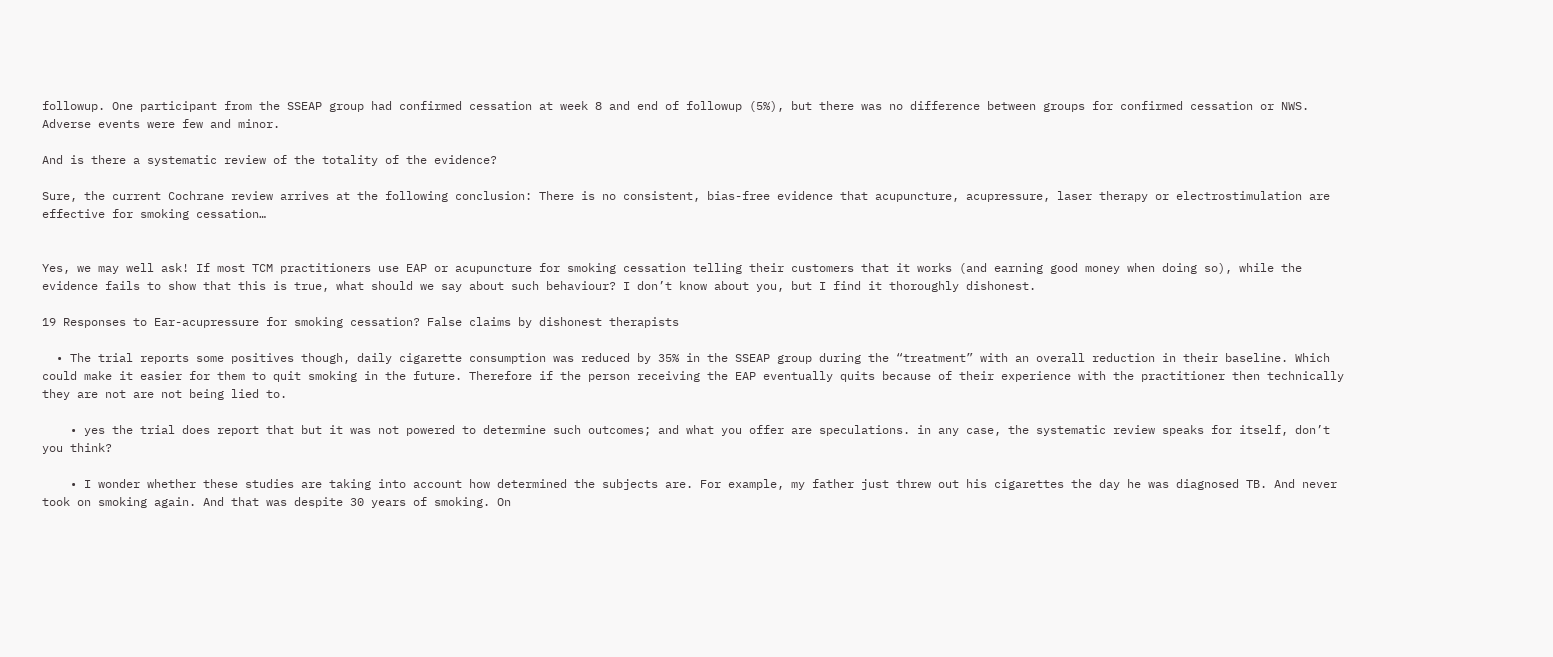followup. One participant from the SSEAP group had confirmed cessation at week 8 and end of followup (5%), but there was no difference between groups for confirmed cessation or NWS. Adverse events were few and minor.

And is there a systematic review of the totality of the evidence?

Sure, the current Cochrane review arrives at the following conclusion: There is no consistent, bias-free evidence that acupuncture, acupressure, laser therapy or electrostimulation are effective for smoking cessation…


Yes, we may well ask! If most TCM practitioners use EAP or acupuncture for smoking cessation telling their customers that it works (and earning good money when doing so), while the evidence fails to show that this is true, what should we say about such behaviour? I don’t know about you, but I find it thoroughly dishonest.

19 Responses to Ear-acupressure for smoking cessation? False claims by dishonest therapists

  • The trial reports some positives though, daily cigarette consumption was reduced by 35% in the SSEAP group during the “treatment” with an overall reduction in their baseline. Which could make it easier for them to quit smoking in the future. Therefore if the person receiving the EAP eventually quits because of their experience with the practitioner then technically they are not are not being lied to.

    • yes the trial does report that but it was not powered to determine such outcomes; and what you offer are speculations. in any case, the systematic review speaks for itself, don’t you think?

    • I wonder whether these studies are taking into account how determined the subjects are. For example, my father just threw out his cigarettes the day he was diagnosed TB. And never took on smoking again. And that was despite 30 years of smoking. On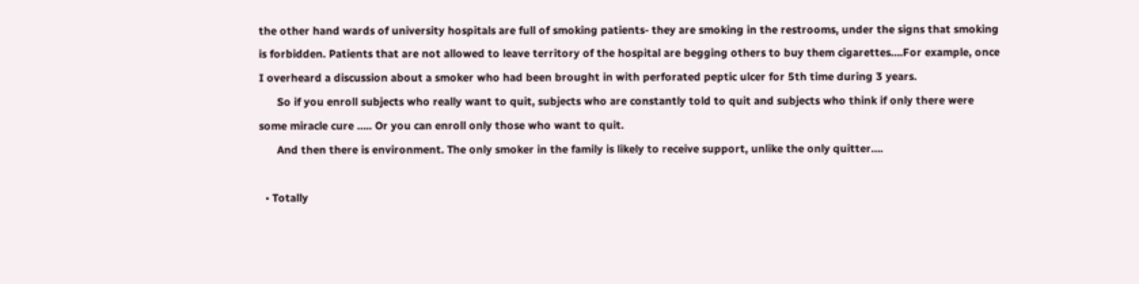the other hand wards of university hospitals are full of smoking patients- they are smoking in the restrooms, under the signs that smoking is forbidden. Patients that are not allowed to leave territory of the hospital are begging others to buy them cigarettes….For example, once I overheard a discussion about a smoker who had been brought in with perforated peptic ulcer for 5th time during 3 years.
      So if you enroll subjects who really want to quit, subjects who are constantly told to quit and subjects who think if only there were some miracle cure ….. Or you can enroll only those who want to quit.
      And then there is environment. The only smoker in the family is likely to receive support, unlike the only quitter….

  • Totally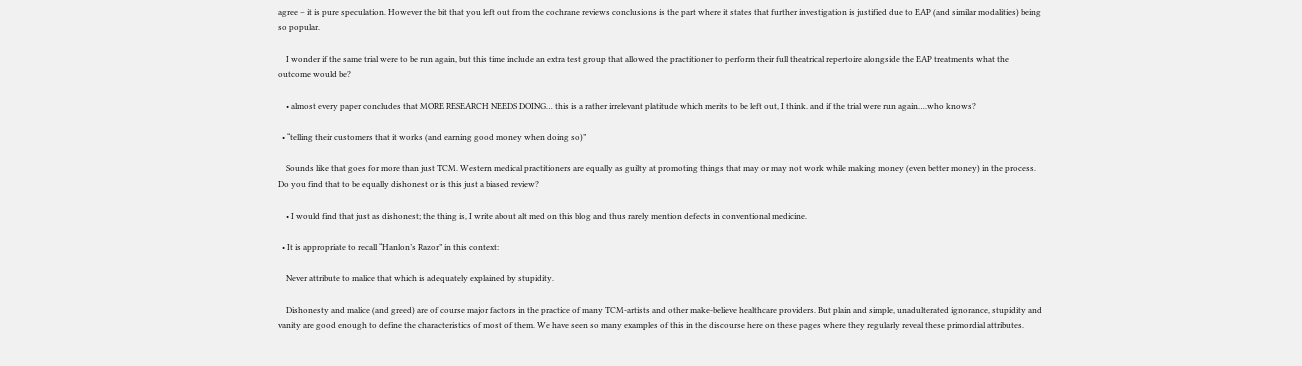agree – it is pure speculation. However the bit that you left out from the cochrane reviews conclusions is the part where it states that further investigation is justified due to EAP (and similar modalities) being so popular.

    I wonder if the same trial were to be run again, but this time include an extra test group that allowed the practitioner to perform their full theatrical repertoire alongside the EAP treatments what the outcome would be?

    • almost every paper concludes that MORE RESEARCH NEEDS DOING… this is a rather irrelevant platitude which merits to be left out, I think. and if the trial were run again….who knows?

  • “telling their customers that it works (and earning good money when doing so)”

    Sounds like that goes for more than just TCM. Western medical practitioners are equally as guilty at promoting things that may or may not work while making money (even better money) in the process. Do you find that to be equally dishonest or is this just a biased review?

    • I would find that just as dishonest; the thing is, I write about alt med on this blog and thus rarely mention defects in conventional medicine.

  • It is appropriate to recall “Hanlon’s Razor” in this context:

    Never attribute to malice that which is adequately explained by stupidity.

    Dishonesty and malice (and greed) are of course major factors in the practice of many TCM-artists and other make-believe healthcare providers. But plain and simple, unadulterated ignorance, stupidity and vanity are good enough to define the characteristics of most of them. We have seen so many examples of this in the discourse here on these pages where they regularly reveal these primordial attributes.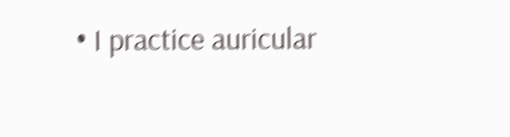• I practice auricular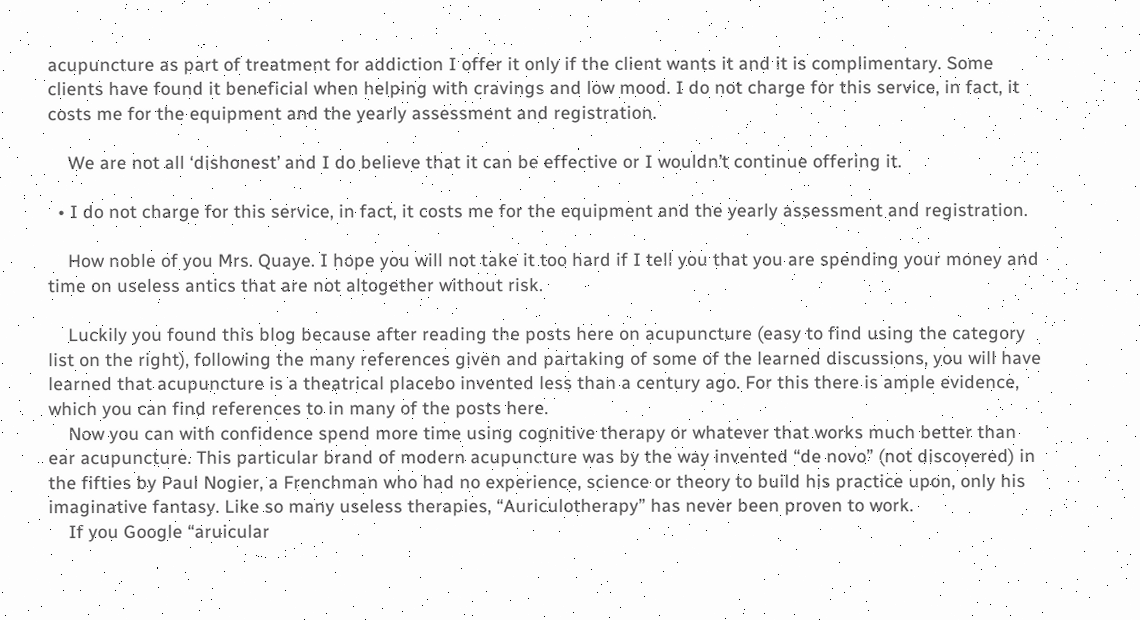acupuncture as part of treatment for addiction I offer it only if the client wants it and it is complimentary. Some clients have found it beneficial when helping with cravings and low mood. I do not charge for this service, in fact, it costs me for the equipment and the yearly assessment and registration.

    We are not all ‘dishonest’ and I do believe that it can be effective or I wouldn’t continue offering it.

  • I do not charge for this service, in fact, it costs me for the equipment and the yearly assessment and registration.

    How noble of you Mrs. Quaye. I hope you will not take it too hard if I tell you that you are spending your money and time on useless antics that are not altogether without risk.

    Luckily you found this blog because after reading the posts here on acupuncture (easy to find using the category list on the right), following the many references given and partaking of some of the learned discussions, you will have learned that acupuncture is a theatrical placebo invented less than a century ago. For this there is ample evidence, which you can find references to in many of the posts here.
    Now you can with confidence spend more time using cognitive therapy or whatever that works much better than ear acupuncture. This particular brand of modern acupuncture was by the way invented “de novo” (not discovered) in the fifties by Paul Nogier, a Frenchman who had no experience, science or theory to build his practice upon, only his imaginative fantasy. Like so many useless therapies, “Auriculotherapy” has never been proven to work.
    If you Google “aruicular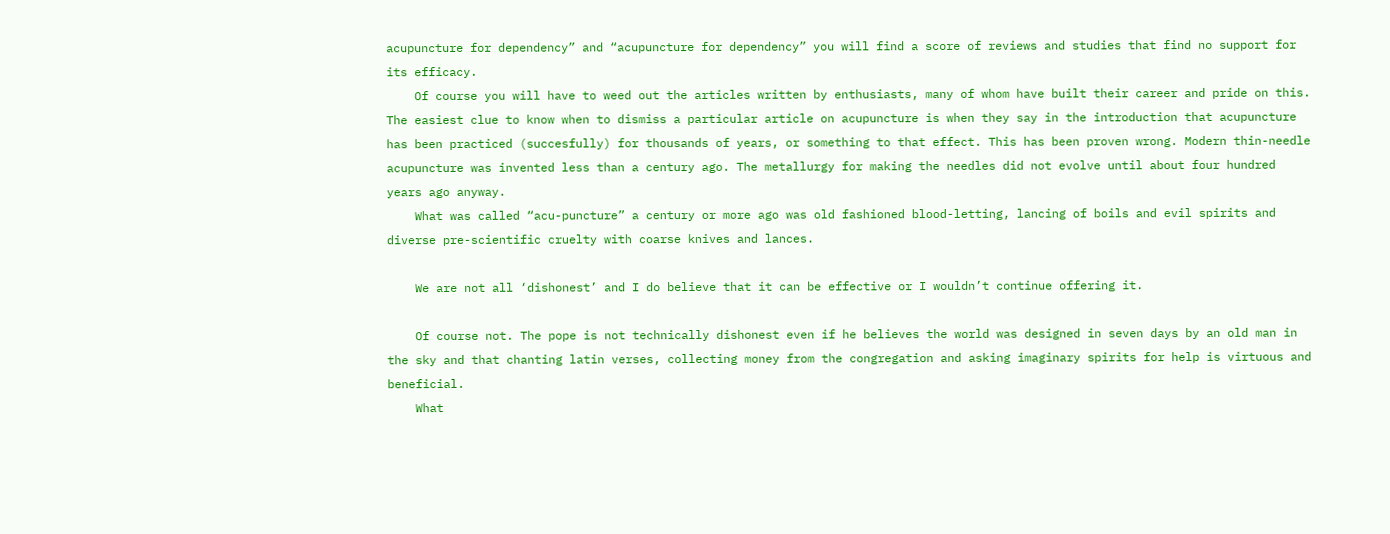acupuncture for dependency” and “acupuncture for dependency” you will find a score of reviews and studies that find no support for its efficacy.
    Of course you will have to weed out the articles written by enthusiasts, many of whom have built their career and pride on this. The easiest clue to know when to dismiss a particular article on acupuncture is when they say in the introduction that acupuncture has been practiced (succesfully) for thousands of years, or something to that effect. This has been proven wrong. Modern thin-needle acupuncture was invented less than a century ago. The metallurgy for making the needles did not evolve until about four hundred years ago anyway.
    What was called “acu-puncture” a century or more ago was old fashioned blood-letting, lancing of boils and evil spirits and diverse pre-scientific cruelty with coarse knives and lances.

    We are not all ‘dishonest’ and I do believe that it can be effective or I wouldn’t continue offering it.

    Of course not. The pope is not technically dishonest even if he believes the world was designed in seven days by an old man in the sky and that chanting latin verses, collecting money from the congregation and asking imaginary spirits for help is virtuous and beneficial.
    What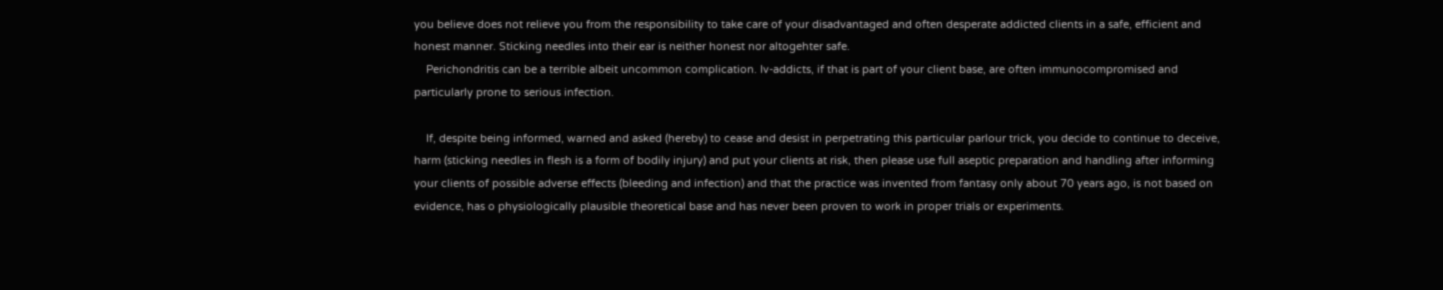you believe does not relieve you from the responsibility to take care of your disadvantaged and often desperate addicted clients in a safe, efficient and honest manner. Sticking needles into their ear is neither honest nor altogehter safe.
    Perichondritis can be a terrible albeit uncommon complication. Iv-addicts, if that is part of your client base, are often immunocompromised and particularly prone to serious infection.

    If, despite being informed, warned and asked (hereby) to cease and desist in perpetrating this particular parlour trick, you decide to continue to deceive, harm (sticking needles in flesh is a form of bodily injury) and put your clients at risk, then please use full aseptic preparation and handling after informing your clients of possible adverse effects (bleeding and infection) and that the practice was invented from fantasy only about 70 years ago, is not based on evidence, has o physiologically plausible theoretical base and has never been proven to work in proper trials or experiments.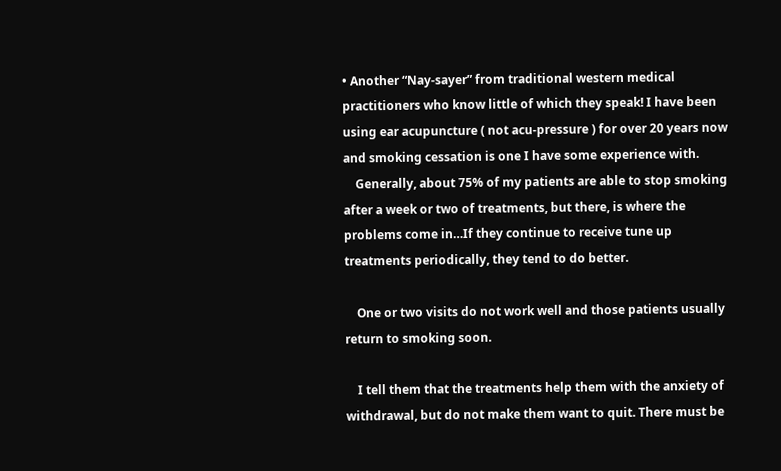• Another “Nay-sayer” from traditional western medical practitioners who know little of which they speak! I have been using ear acupuncture ( not acu-pressure ) for over 20 years now and smoking cessation is one I have some experience with.
    Generally, about 75% of my patients are able to stop smoking after a week or two of treatments, but there, is where the problems come in…If they continue to receive tune up treatments periodically, they tend to do better.

    One or two visits do not work well and those patients usually return to smoking soon.

    I tell them that the treatments help them with the anxiety of withdrawal, but do not make them want to quit. There must be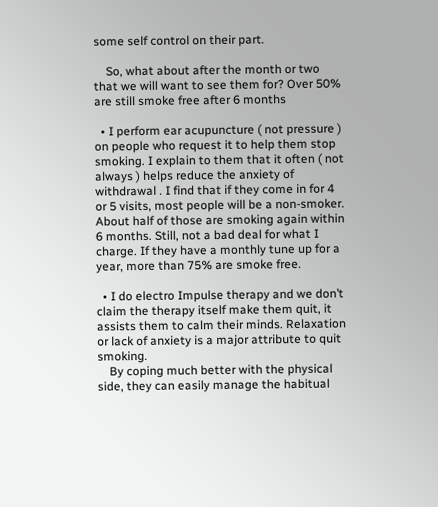some self control on their part.

    So, what about after the month or two that we will want to see them for? Over 50% are still smoke free after 6 months

  • I perform ear acupuncture ( not pressure ) on people who request it to help them stop smoking. I explain to them that it often ( not always ) helps reduce the anxiety of withdrawal . I find that if they come in for 4 or 5 visits, most people will be a non-smoker. About half of those are smoking again within 6 months. Still, not a bad deal for what I charge. If they have a monthly tune up for a year, more than 75% are smoke free.

  • I do electro Impulse therapy and we don’t claim the therapy itself make them quit, it assists them to calm their minds. Relaxation or lack of anxiety is a major attribute to quit smoking.
    By coping much better with the physical side, they can easily manage the habitual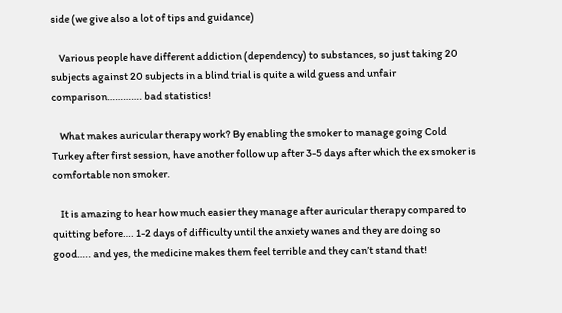side (we give also a lot of tips and guidance)

    Various people have different addiction (dependency) to substances, so just taking 20 subjects against 20 subjects in a blind trial is quite a wild guess and unfair comparison…………. bad statistics!

    What makes auricular therapy work? By enabling the smoker to manage going Cold Turkey after first session, have another follow up after 3-5 days after which the ex smoker is comfortable non smoker.

    It is amazing to hear how much easier they manage after auricular therapy compared to quitting before…. 1-2 days of difficulty until the anxiety wanes and they are doing so good….. and yes, the medicine makes them feel terrible and they can’t stand that!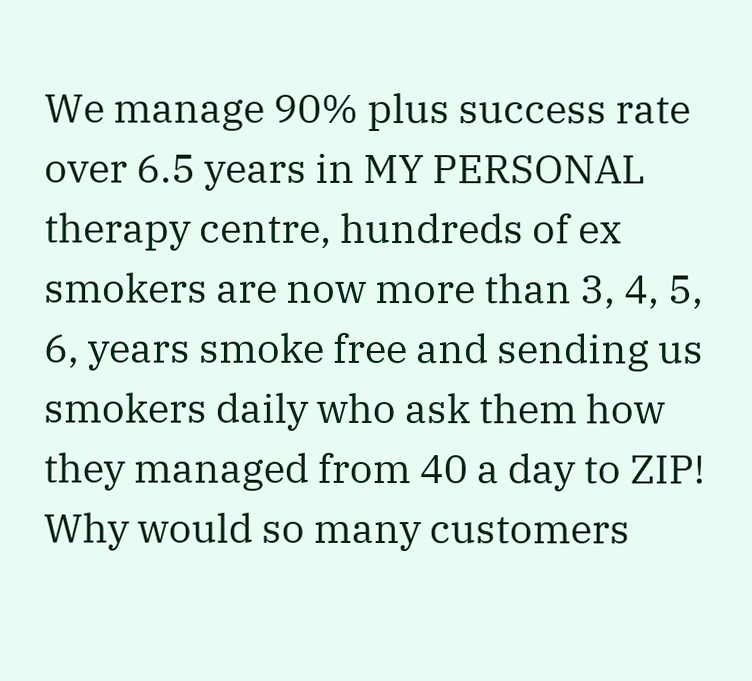We manage 90% plus success rate over 6.5 years in MY PERSONAL therapy centre, hundreds of ex smokers are now more than 3, 4, 5, 6, years smoke free and sending us smokers daily who ask them how they managed from 40 a day to ZIP! Why would so many customers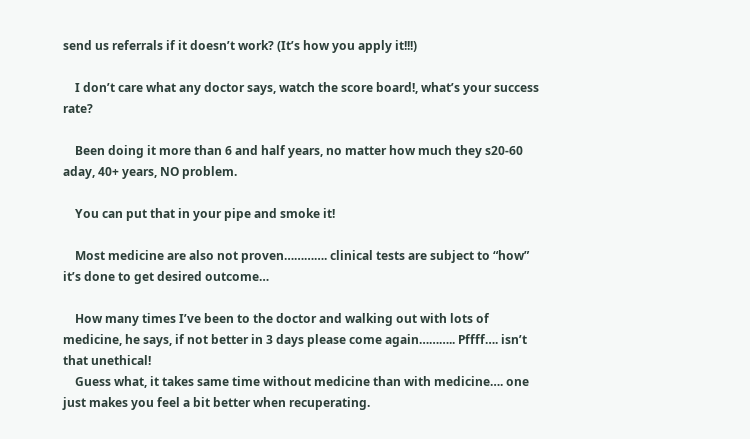send us referrals if it doesn’t work? (It’s how you apply it!!!)

    I don’t care what any doctor says, watch the score board!, what’s your success rate?

    Been doing it more than 6 and half years, no matter how much they s20-60 aday, 40+ years, NO problem.

    You can put that in your pipe and smoke it!

    Most medicine are also not proven…………. clinical tests are subject to “how” it’s done to get desired outcome…

    How many times I’ve been to the doctor and walking out with lots of medicine, he says, if not better in 3 days please come again……….. Pffff…. isn’t that unethical!
    Guess what, it takes same time without medicine than with medicine…. one just makes you feel a bit better when recuperating.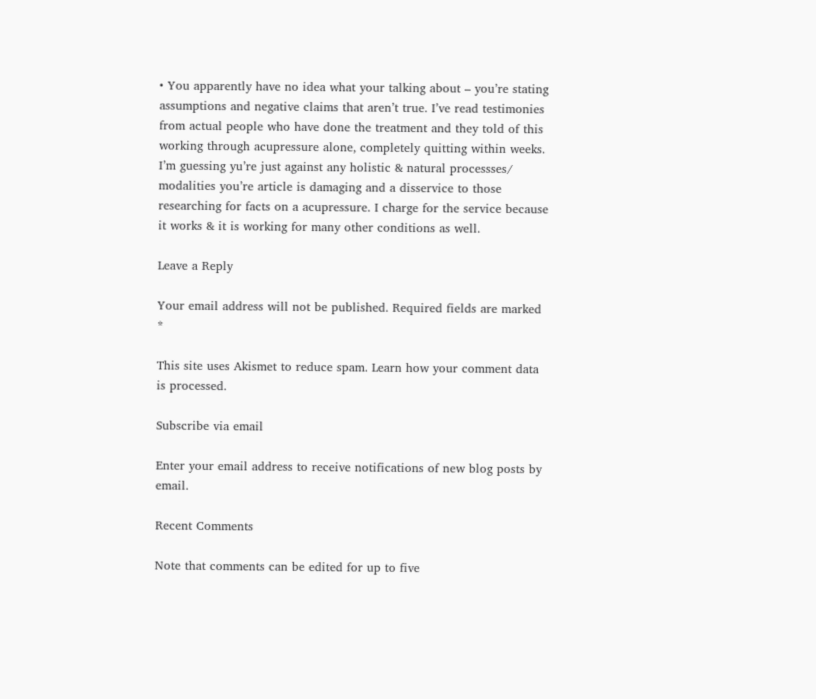• You apparently have no idea what your talking about – you’re stating assumptions and negative claims that aren’t true. I’ve read testimonies from actual people who have done the treatment and they told of this working through acupressure alone, completely quitting within weeks. I’m guessing yu’re just against any holistic & natural processses/ modalities you’re article is damaging and a disservice to those researching for facts on a acupressure. I charge for the service because it works & it is working for many other conditions as well.

Leave a Reply

Your email address will not be published. Required fields are marked *

This site uses Akismet to reduce spam. Learn how your comment data is processed.

Subscribe via email

Enter your email address to receive notifications of new blog posts by email.

Recent Comments

Note that comments can be edited for up to five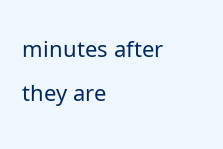minutes after they are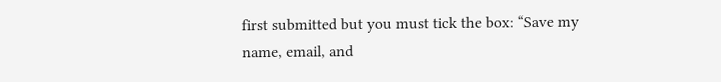first submitted but you must tick the box: “Save my name, email, and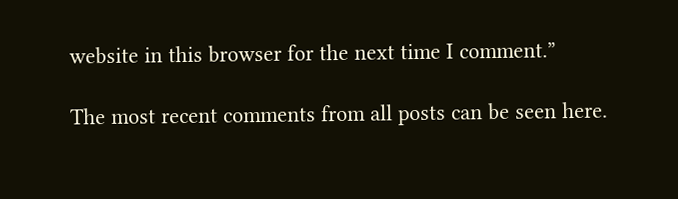website in this browser for the next time I comment.”

The most recent comments from all posts can be seen here.